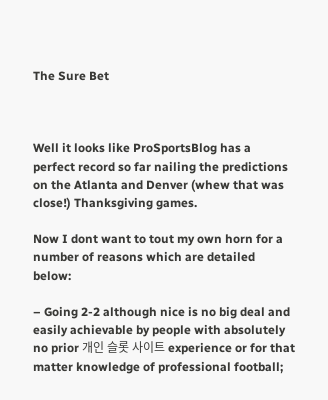The Sure Bet



Well it looks like ProSportsBlog has a perfect record so far nailing the predictions on the Atlanta and Denver (whew that was close!) Thanksgiving games.

Now I dont want to tout my own horn for a number of reasons which are detailed below:

– Going 2-2 although nice is no big deal and easily achievable by people with absolutely no prior 개인 슬롯 사이트 experience or for that matter knowledge of professional football;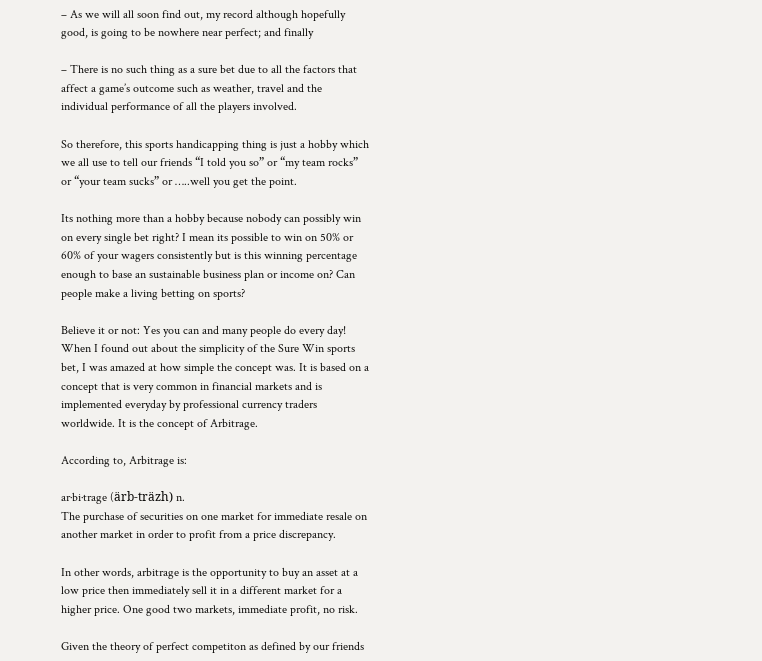– As we will all soon find out, my record although hopefully good, is going to be nowhere near perfect; and finally

– There is no such thing as a sure bet due to all the factors that affect a game’s outcome such as weather, travel and the individual performance of all the players involved.

So therefore, this sports handicapping thing is just a hobby which we all use to tell our friends “I told you so” or “my team rocks” or “your team sucks” or …..well you get the point.

Its nothing more than a hobby because nobody can possibly win on every single bet right? I mean its possible to win on 50% or 60% of your wagers consistently but is this winning percentage enough to base an sustainable business plan or income on? Can people make a living betting on sports?

Believe it or not: Yes you can and many people do every day! When I found out about the simplicity of the Sure Win sports bet, I was amazed at how simple the concept was. It is based on a concept that is very common in financial markets and is implemented everyday by professional currency traders worldwide. It is the concept of Arbitrage.

According to, Arbitrage is:

ar·bi·trage (ärb-träzh) n.
The purchase of securities on one market for immediate resale on another market in order to profit from a price discrepancy.

In other words, arbitrage is the opportunity to buy an asset at a low price then immediately sell it in a different market for a higher price. One good two markets, immediate profit, no risk.

Given the theory of perfect competiton as defined by our friends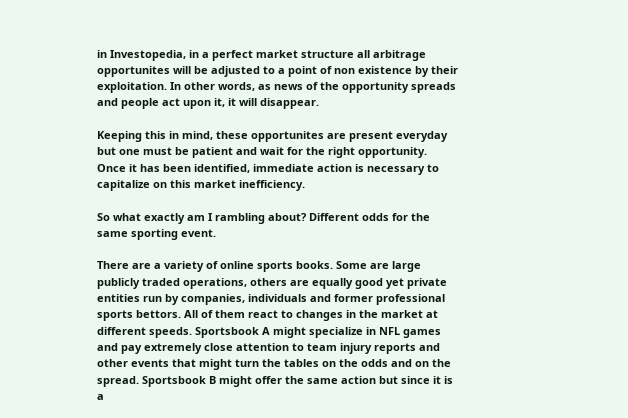in Investopedia, in a perfect market structure all arbitrage opportunites will be adjusted to a point of non existence by their exploitation. In other words, as news of the opportunity spreads and people act upon it, it will disappear.

Keeping this in mind, these opportunites are present everyday but one must be patient and wait for the right opportunity. Once it has been identified, immediate action is necessary to capitalize on this market inefficiency.

So what exactly am I rambling about? Different odds for the same sporting event.

There are a variety of online sports books. Some are large publicly traded operations, others are equally good yet private entities run by companies, individuals and former professional sports bettors. All of them react to changes in the market at different speeds. Sportsbook A might specialize in NFL games and pay extremely close attention to team injury reports and other events that might turn the tables on the odds and on the spread. Sportsbook B might offer the same action but since it is a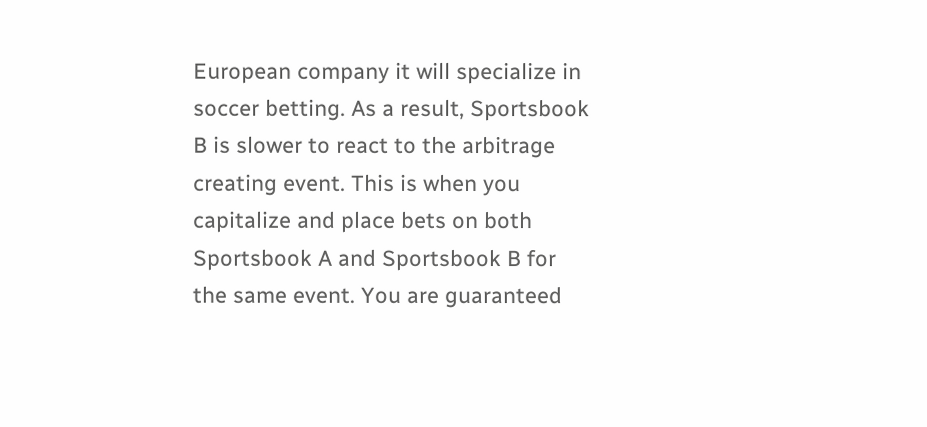European company it will specialize in soccer betting. As a result, Sportsbook B is slower to react to the arbitrage creating event. This is when you capitalize and place bets on both Sportsbook A and Sportsbook B for the same event. You are guaranteed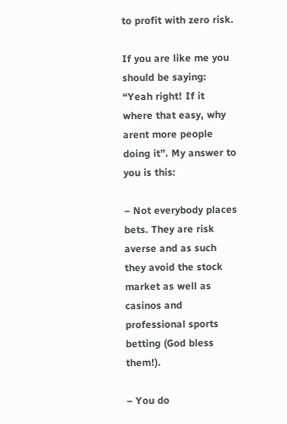to profit with zero risk.

If you are like me you should be saying: “Yeah right! If it where that easy, why arent more people doing it”. My answer to you is this:

– Not everybody places bets. They are risk averse and as such they avoid the stock market as well as casinos and professional sports betting (God bless them!).

– You do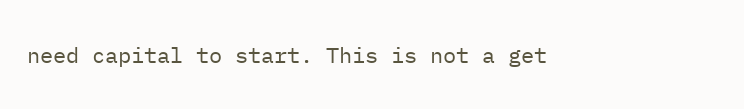need capital to start. This is not a get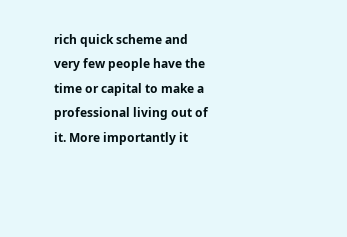rich quick scheme and very few people have the time or capital to make a professional living out of it. More importantly it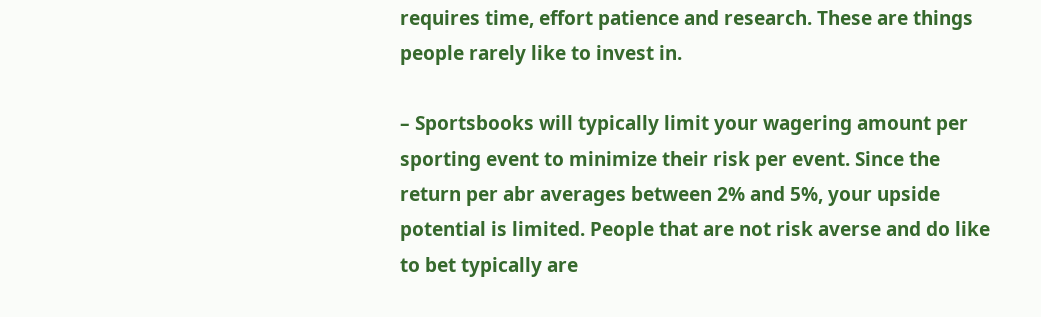requires time, effort patience and research. These are things people rarely like to invest in.

– Sportsbooks will typically limit your wagering amount per sporting event to minimize their risk per event. Since the return per abr averages between 2% and 5%, your upside potential is limited. People that are not risk averse and do like to bet typically are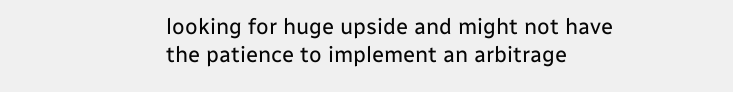looking for huge upside and might not have the patience to implement an arbitrage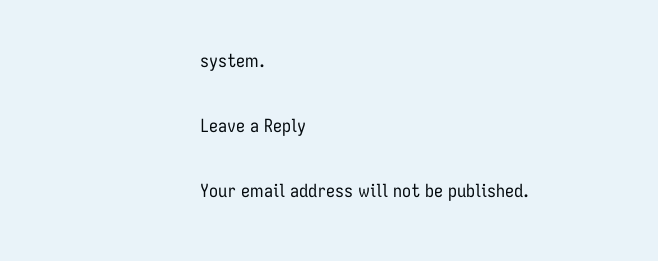system.

Leave a Reply

Your email address will not be published.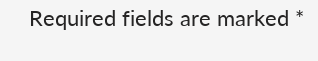Required fields are marked *